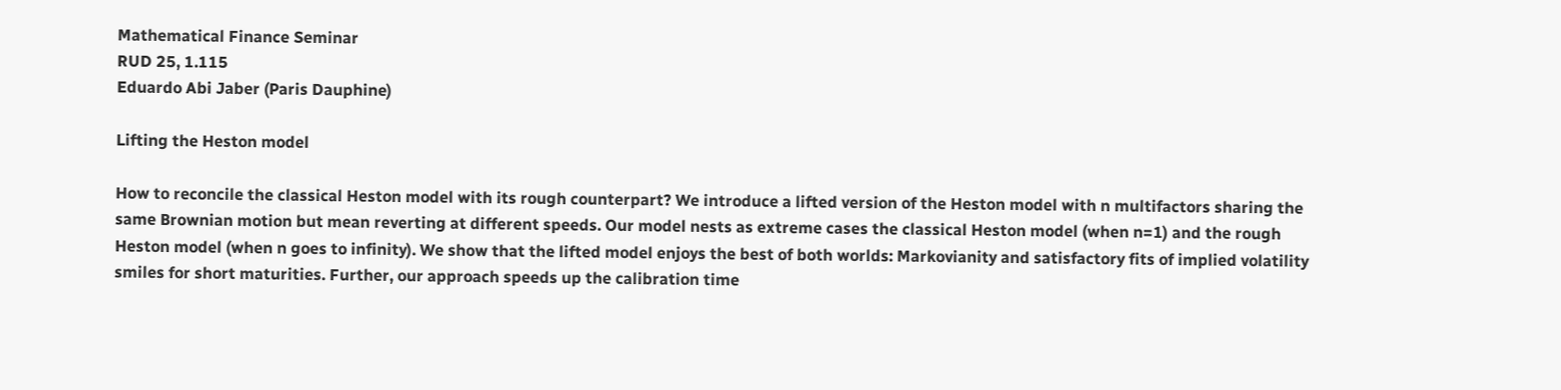Mathematical Finance Seminar
RUD 25, 1.115
Eduardo Abi Jaber (Paris Dauphine)

Lifting the Heston model

How to reconcile the classical Heston model with its rough counterpart? We introduce a lifted version of the Heston model with n multifactors sharing the same Brownian motion but mean reverting at different speeds. Our model nests as extreme cases the classical Heston model (when n=1) and the rough Heston model (when n goes to infinity). We show that the lifted model enjoys the best of both worlds: Markovianity and satisfactory fits of implied volatility smiles for short maturities. Further, our approach speeds up the calibration time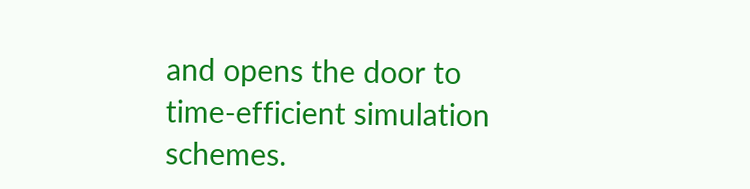and opens the door to time-efficient simulation schemes.